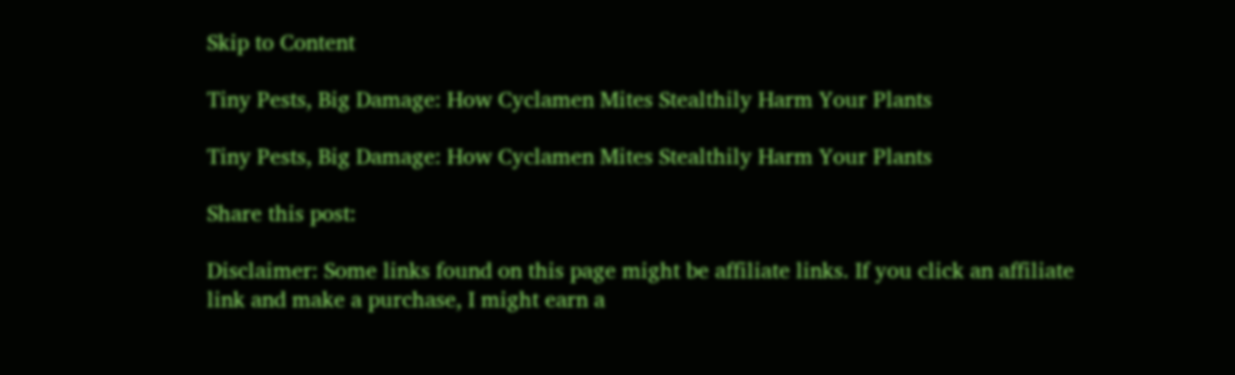Skip to Content

Tiny Pests, Big Damage: How Cyclamen Mites Stealthily Harm Your Plants

Tiny Pests, Big Damage: How Cyclamen Mites Stealthily Harm Your Plants

Share this post:

Disclaimer: Some links found on this page might be affiliate links. If you click an affiliate link and make a purchase, I might earn a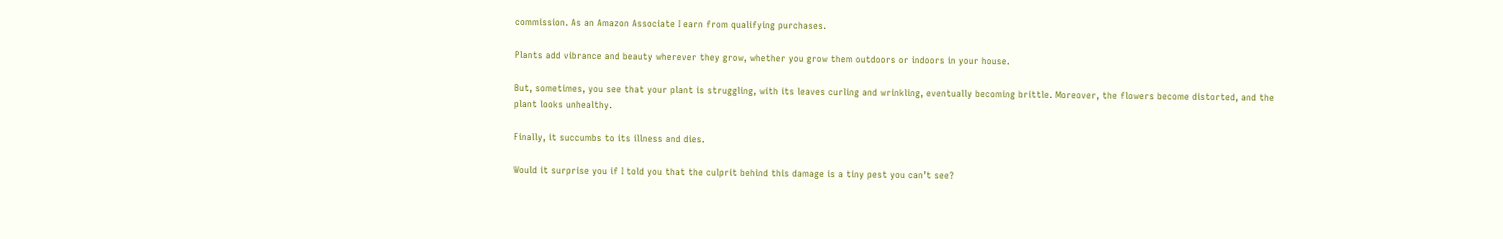commission. As an Amazon Associate I earn from qualifying purchases.

Plants add vibrance and beauty wherever they grow, whether you grow them outdoors or indoors in your house.

But, sometimes, you see that your plant is struggling, with its leaves curling and wrinkling, eventually becoming brittle. Moreover, the flowers become distorted, and the plant looks unhealthy.

Finally, it succumbs to its illness and dies.

Would it surprise you if I told you that the culprit behind this damage is a tiny pest you can’t see?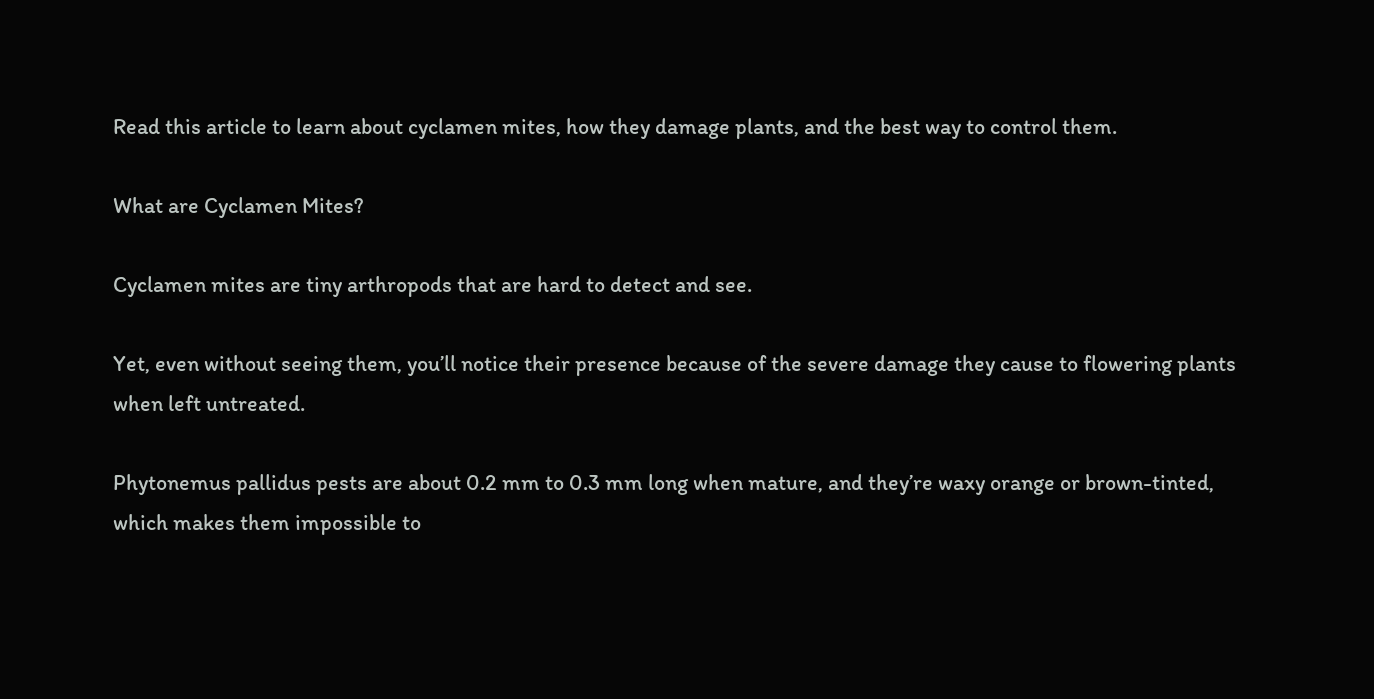Read this article to learn about cyclamen mites, how they damage plants, and the best way to control them.

What are Cyclamen Mites?

Cyclamen mites are tiny arthropods that are hard to detect and see.

Yet, even without seeing them, you’ll notice their presence because of the severe damage they cause to flowering plants when left untreated.

Phytonemus pallidus pests are about 0.2 mm to 0.3 mm long when mature, and they’re waxy orange or brown-tinted, which makes them impossible to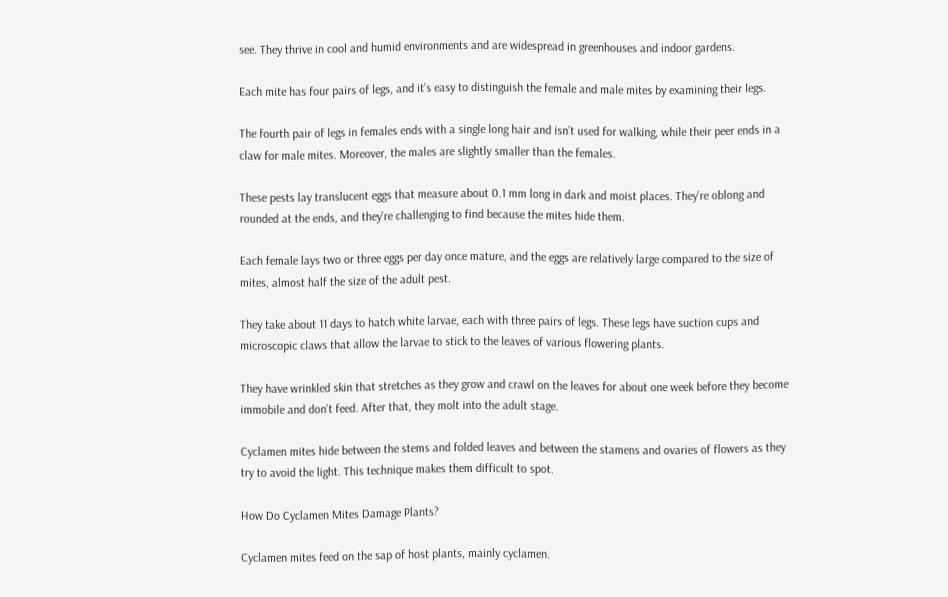see. They thrive in cool and humid environments and are widespread in greenhouses and indoor gardens.

Each mite has four pairs of legs, and it’s easy to distinguish the female and male mites by examining their legs.

The fourth pair of legs in females ends with a single long hair and isn’t used for walking, while their peer ends in a claw for male mites. Moreover, the males are slightly smaller than the females.

These pests lay translucent eggs that measure about 0.1 mm long in dark and moist places. They’re oblong and rounded at the ends, and they’re challenging to find because the mites hide them.

Each female lays two or three eggs per day once mature, and the eggs are relatively large compared to the size of mites, almost half the size of the adult pest.

They take about 11 days to hatch white larvae, each with three pairs of legs. These legs have suction cups and microscopic claws that allow the larvae to stick to the leaves of various flowering plants.

They have wrinkled skin that stretches as they grow and crawl on the leaves for about one week before they become immobile and don’t feed. After that, they molt into the adult stage.

Cyclamen mites hide between the stems and folded leaves and between the stamens and ovaries of flowers as they try to avoid the light. This technique makes them difficult to spot.

How Do Cyclamen Mites Damage Plants?

Cyclamen mites feed on the sap of host plants, mainly cyclamen.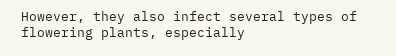However, they also infect several types of flowering plants, especially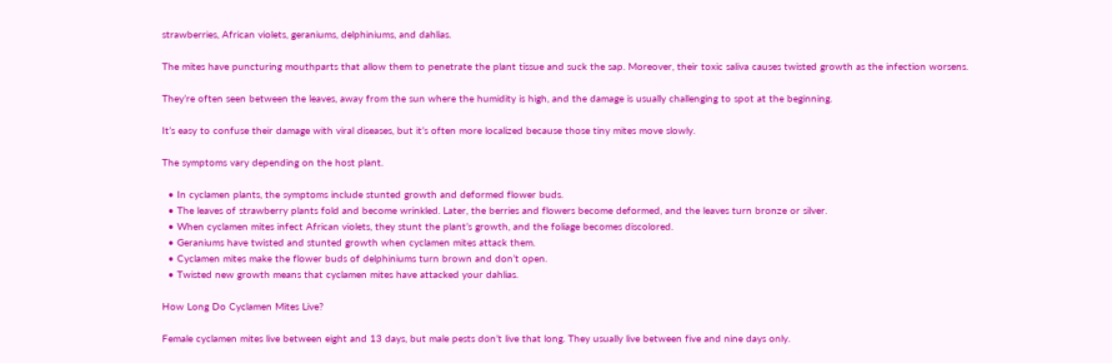strawberries, African violets, geraniums, delphiniums, and dahlias.

The mites have puncturing mouthparts that allow them to penetrate the plant tissue and suck the sap. Moreover, their toxic saliva causes twisted growth as the infection worsens.

They’re often seen between the leaves, away from the sun where the humidity is high, and the damage is usually challenging to spot at the beginning.

It’s easy to confuse their damage with viral diseases, but it’s often more localized because those tiny mites move slowly.

The symptoms vary depending on the host plant.

  • In cyclamen plants, the symptoms include stunted growth and deformed flower buds.
  • The leaves of strawberry plants fold and become wrinkled. Later, the berries and flowers become deformed, and the leaves turn bronze or silver.
  • When cyclamen mites infect African violets, they stunt the plant’s growth, and the foliage becomes discolored.
  • Geraniums have twisted and stunted growth when cyclamen mites attack them.
  • Cyclamen mites make the flower buds of delphiniums turn brown and don’t open.
  • Twisted new growth means that cyclamen mites have attacked your dahlias.

How Long Do Cyclamen Mites Live?

Female cyclamen mites live between eight and 13 days, but male pests don’t live that long. They usually live between five and nine days only.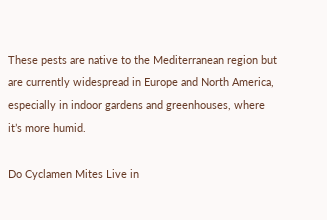These pests are native to the Mediterranean region but are currently widespread in Europe and North America, especially in indoor gardens and greenhouses, where it’s more humid.

Do Cyclamen Mites Live in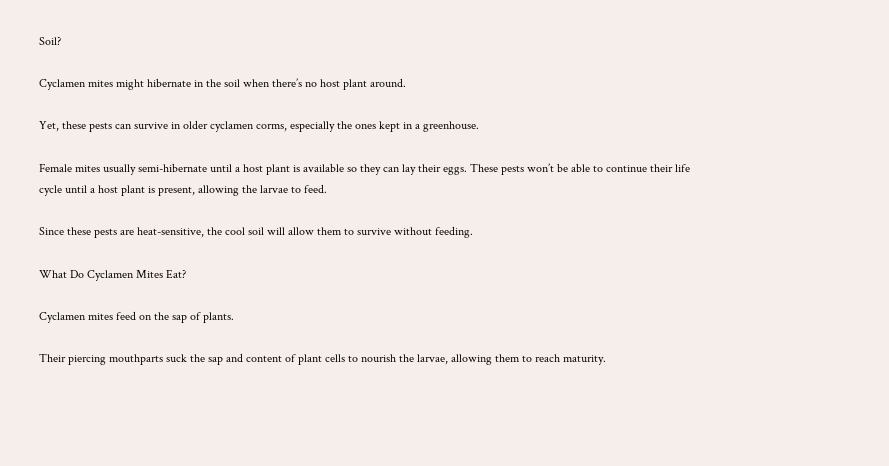Soil?

Cyclamen mites might hibernate in the soil when there’s no host plant around.

Yet, these pests can survive in older cyclamen corms, especially the ones kept in a greenhouse.

Female mites usually semi-hibernate until a host plant is available so they can lay their eggs. These pests won’t be able to continue their life cycle until a host plant is present, allowing the larvae to feed.

Since these pests are heat-sensitive, the cool soil will allow them to survive without feeding.

What Do Cyclamen Mites Eat?

Cyclamen mites feed on the sap of plants.

Their piercing mouthparts suck the sap and content of plant cells to nourish the larvae, allowing them to reach maturity.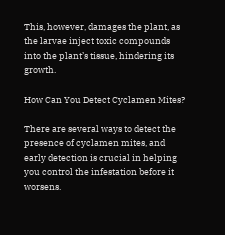This, however, damages the plant, as the larvae inject toxic compounds into the plant’s tissue, hindering its growth.

How Can You Detect Cyclamen Mites?

There are several ways to detect the presence of cyclamen mites, and early detection is crucial in helping you control the infestation before it worsens.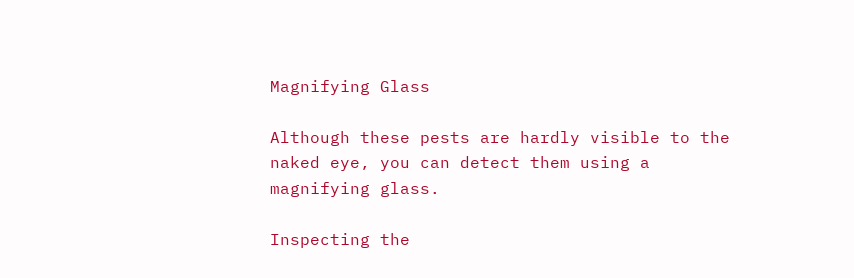Magnifying Glass

Although these pests are hardly visible to the naked eye, you can detect them using a magnifying glass.

Inspecting the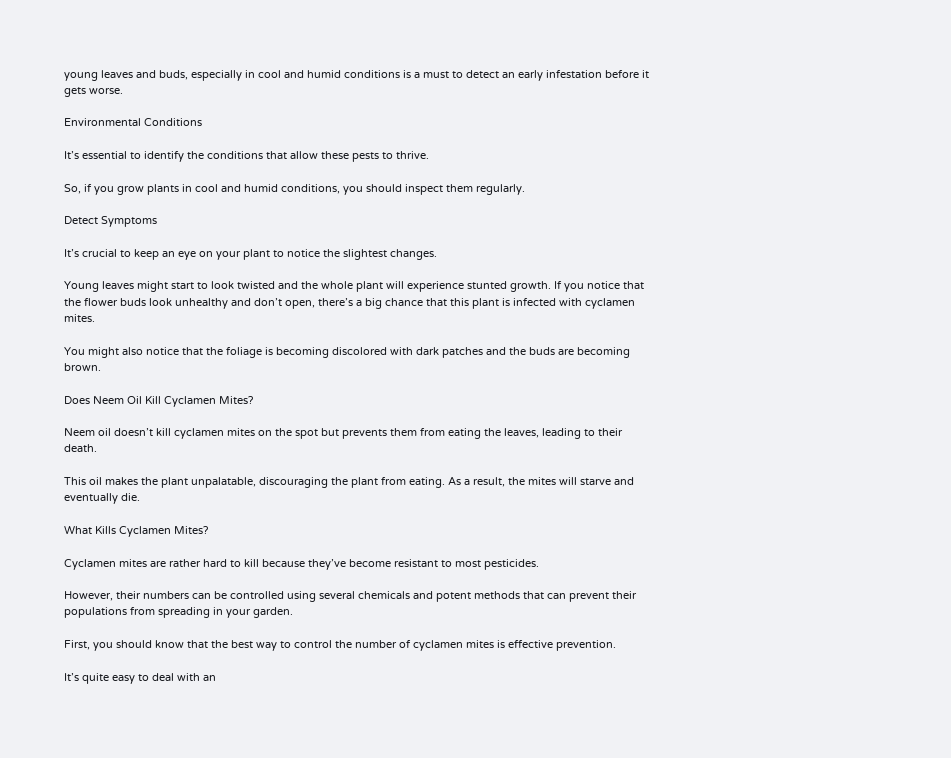young leaves and buds, especially in cool and humid conditions is a must to detect an early infestation before it gets worse.

Environmental Conditions

It’s essential to identify the conditions that allow these pests to thrive.

So, if you grow plants in cool and humid conditions, you should inspect them regularly.

Detect Symptoms

It’s crucial to keep an eye on your plant to notice the slightest changes.

Young leaves might start to look twisted and the whole plant will experience stunted growth. If you notice that the flower buds look unhealthy and don’t open, there’s a big chance that this plant is infected with cyclamen mites.

You might also notice that the foliage is becoming discolored with dark patches and the buds are becoming brown.

Does Neem Oil Kill Cyclamen Mites?

Neem oil doesn’t kill cyclamen mites on the spot but prevents them from eating the leaves, leading to their death.

This oil makes the plant unpalatable, discouraging the plant from eating. As a result, the mites will starve and eventually die.

What Kills Cyclamen Mites?

Cyclamen mites are rather hard to kill because they’ve become resistant to most pesticides.

However, their numbers can be controlled using several chemicals and potent methods that can prevent their populations from spreading in your garden.

First, you should know that the best way to control the number of cyclamen mites is effective prevention.

It’s quite easy to deal with an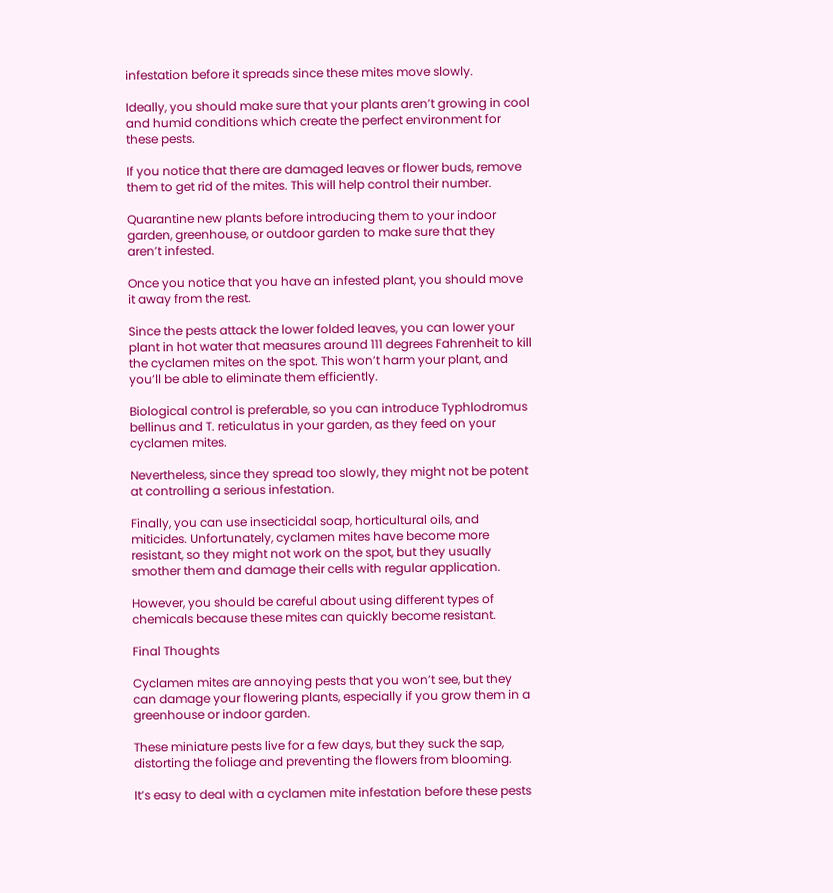infestation before it spreads since these mites move slowly.

Ideally, you should make sure that your plants aren’t growing in cool and humid conditions which create the perfect environment for these pests.

If you notice that there are damaged leaves or flower buds, remove them to get rid of the mites. This will help control their number.

Quarantine new plants before introducing them to your indoor garden, greenhouse, or outdoor garden to make sure that they aren’t infested.

Once you notice that you have an infested plant, you should move it away from the rest.

Since the pests attack the lower folded leaves, you can lower your plant in hot water that measures around 111 degrees Fahrenheit to kill the cyclamen mites on the spot. This won’t harm your plant, and you’ll be able to eliminate them efficiently.

Biological control is preferable, so you can introduce Typhlodromus bellinus and T. reticulatus in your garden, as they feed on your cyclamen mites.

Nevertheless, since they spread too slowly, they might not be potent at controlling a serious infestation.

Finally, you can use insecticidal soap, horticultural oils, and miticides. Unfortunately, cyclamen mites have become more resistant, so they might not work on the spot, but they usually smother them and damage their cells with regular application.

However, you should be careful about using different types of chemicals because these mites can quickly become resistant.

Final Thoughts

Cyclamen mites are annoying pests that you won’t see, but they can damage your flowering plants, especially if you grow them in a greenhouse or indoor garden.

These miniature pests live for a few days, but they suck the sap, distorting the foliage and preventing the flowers from blooming.

It’s easy to deal with a cyclamen mite infestation before these pests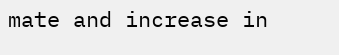mate and increase in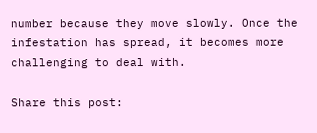number because they move slowly. Once the infestation has spread, it becomes more challenging to deal with.

Share this post: